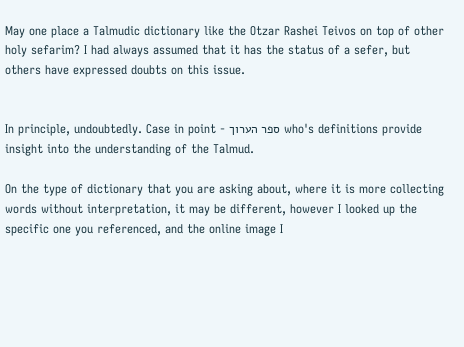May one place a Talmudic dictionary like the Otzar Rashei Teivos on top of other holy sefarim? I had always assumed that it has the status of a sefer, but others have expressed doubts on this issue.


In principle, undoubtedly. Case in point - ספר הערוך who's definitions provide insight into the understanding of the Talmud.

On the type of dictionary that you are asking about, where it is more collecting words without interpretation, it may be different, however I looked up the specific one you referenced, and the online image I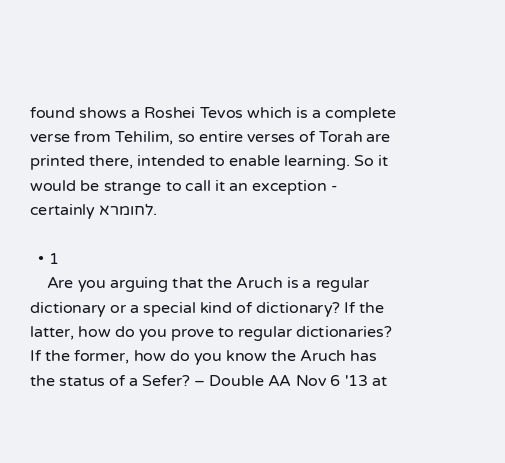found shows a Roshei Tevos which is a complete verse from Tehilim, so entire verses of Torah are printed there, intended to enable learning. So it would be strange to call it an exception - certainly לחומרא.

  • 1
    Are you arguing that the Aruch is a regular dictionary or a special kind of dictionary? If the latter, how do you prove to regular dictionaries? If the former, how do you know the Aruch has the status of a Sefer? – Double AA Nov 6 '13 at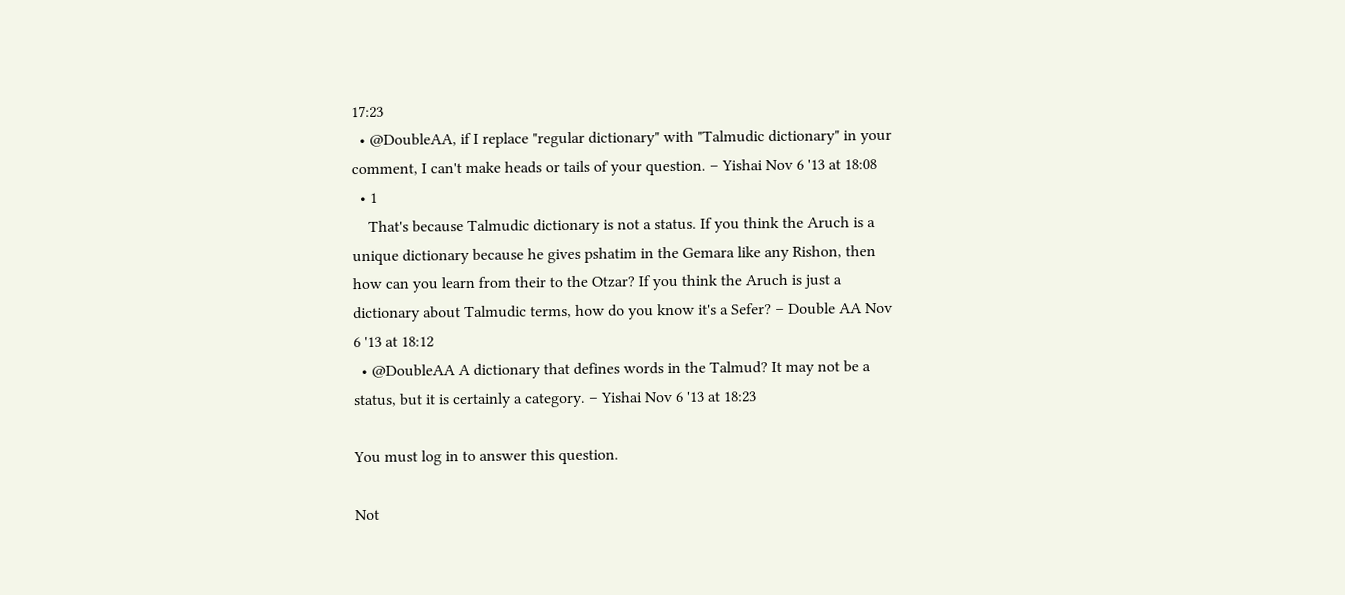17:23
  • @DoubleAA, if I replace "regular dictionary" with "Talmudic dictionary" in your comment, I can't make heads or tails of your question. – Yishai Nov 6 '13 at 18:08
  • 1
    That's because Talmudic dictionary is not a status. If you think the Aruch is a unique dictionary because he gives pshatim in the Gemara like any Rishon, then how can you learn from their to the Otzar? If you think the Aruch is just a dictionary about Talmudic terms, how do you know it's a Sefer? – Double AA Nov 6 '13 at 18:12
  • @DoubleAA A dictionary that defines words in the Talmud? It may not be a status, but it is certainly a category. – Yishai Nov 6 '13 at 18:23

You must log in to answer this question.

Not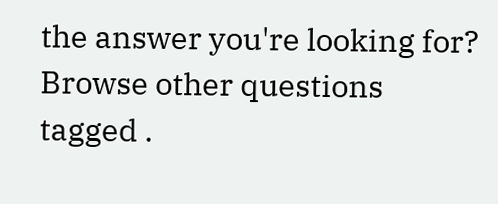the answer you're looking for? Browse other questions tagged .